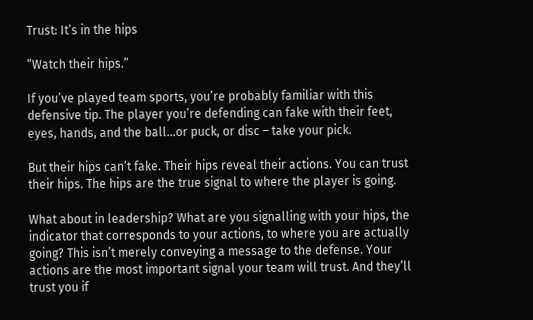Trust: It’s in the hips

“Watch their hips.”

If you’ve played team sports, you’re probably familiar with this defensive tip. The player you’re defending can fake with their feet, eyes, hands, and the ball…or puck, or disc – take your pick.

But their hips can’t fake. Their hips reveal their actions. You can trust their hips. The hips are the true signal to where the player is going.

What about in leadership? What are you signalling with your hips, the indicator that corresponds to your actions, to where you are actually going? This isn’t merely conveying a message to the defense. Your actions are the most important signal your team will trust. And they’ll trust you if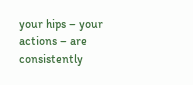your hips – your actions – are consistently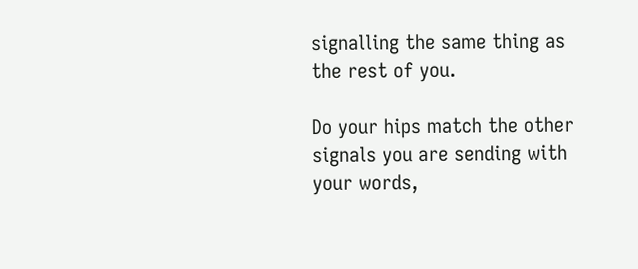signalling the same thing as the rest of you.

Do your hips match the other signals you are sending with your words,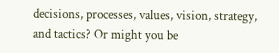decisions, processes, values, vision, strategy, and tactics? Or might you be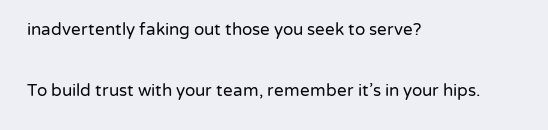inadvertently faking out those you seek to serve?

To build trust with your team, remember it’s in your hips.